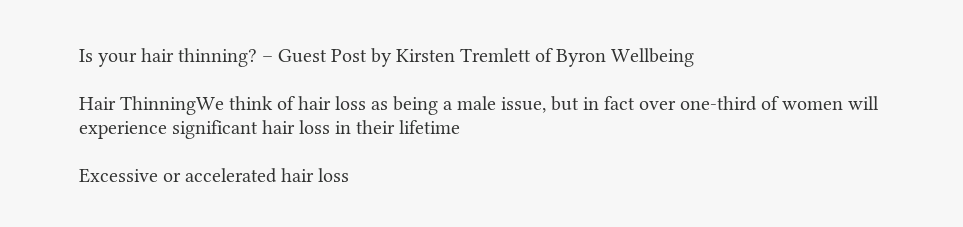Is your hair thinning? – Guest Post by Kirsten Tremlett of Byron Wellbeing

Hair ThinningWe think of hair loss as being a male issue, but in fact over one-third of women will experience significant hair loss in their lifetime

Excessive or accelerated hair loss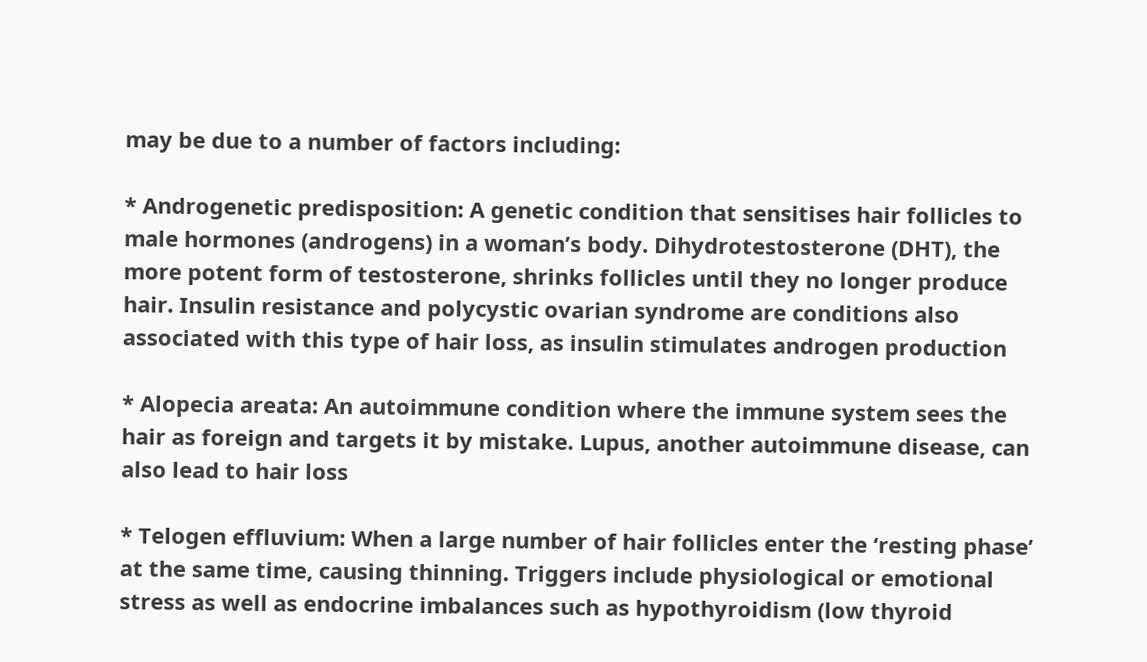may be due to a number of factors including:

* Androgenetic predisposition: A genetic condition that sensitises hair follicles to male hormones (androgens) in a woman’s body. Dihydrotestosterone (DHT), the more potent form of testosterone, shrinks follicles until they no longer produce hair. Insulin resistance and polycystic ovarian syndrome are conditions also associated with this type of hair loss, as insulin stimulates androgen production

* Alopecia areata: An autoimmune condition where the immune system sees the hair as foreign and targets it by mistake. Lupus, another autoimmune disease, can also lead to hair loss

* Telogen effluvium: When a large number of hair follicles enter the ‘resting phase’ at the same time, causing thinning. Triggers include physiological or emotional stress as well as endocrine imbalances such as hypothyroidism (low thyroid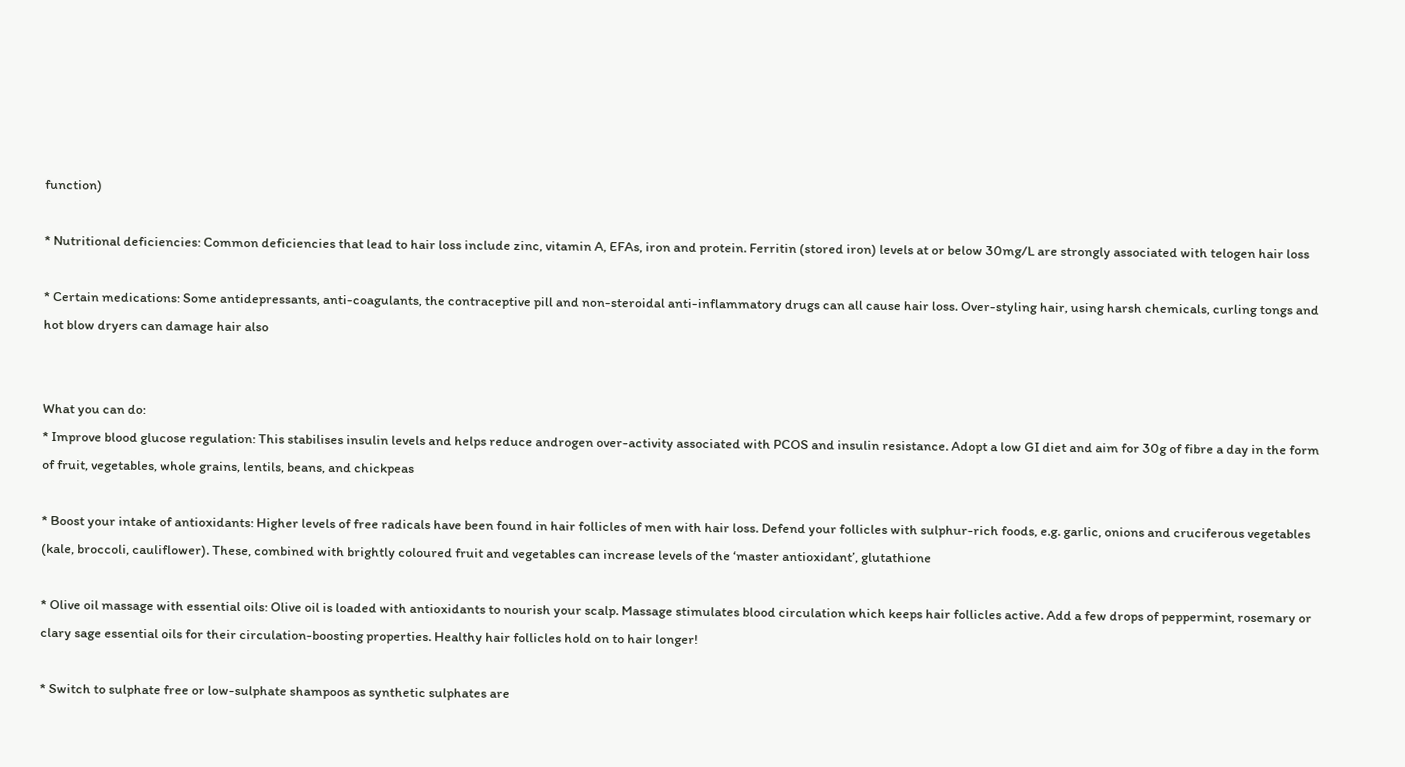function)

* Nutritional deficiencies: Common deficiencies that lead to hair loss include zinc, vitamin A, EFAs, iron and protein. Ferritin (stored iron) levels at or below 30mg/L are strongly associated with telogen hair loss

* Certain medications: Some antidepressants, anti-coagulants, the contraceptive pill and non-steroidal anti-inflammatory drugs can all cause hair loss. Over-styling hair, using harsh chemicals, curling tongs and hot blow dryers can damage hair also


What you can do:
* Improve blood glucose regulation: This stabilises insulin levels and helps reduce androgen over-activity associated with PCOS and insulin resistance. Adopt a low GI diet and aim for 30g of fibre a day in the form of fruit, vegetables, whole grains, lentils, beans, and chickpeas

* Boost your intake of antioxidants: Higher levels of free radicals have been found in hair follicles of men with hair loss. Defend your follicles with sulphur-rich foods, e.g. garlic, onions and cruciferous vegetables (kale, broccoli, cauliflower). These, combined with brightly coloured fruit and vegetables can increase levels of the ‘master antioxidant’, glutathione

* Olive oil massage with essential oils: Olive oil is loaded with antioxidants to nourish your scalp. Massage stimulates blood circulation which keeps hair follicles active. Add a few drops of peppermint, rosemary or clary sage essential oils for their circulation-boosting properties. Healthy hair follicles hold on to hair longer!

* Switch to sulphate free or low-sulphate shampoos as synthetic sulphates are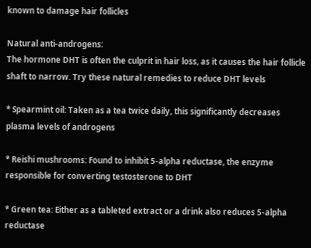known to damage hair follicles

Natural anti-androgens:
The hormone DHT is often the culprit in hair loss, as it causes the hair follicle shaft to narrow. Try these natural remedies to reduce DHT levels

* Spearmint oil: Taken as a tea twice daily, this significantly decreases plasma levels of androgens

* Reishi mushrooms: Found to inhibit 5-alpha reductase, the enzyme responsible for converting testosterone to DHT

* Green tea: Either as a tableted extract or a drink also reduces 5-alpha reductase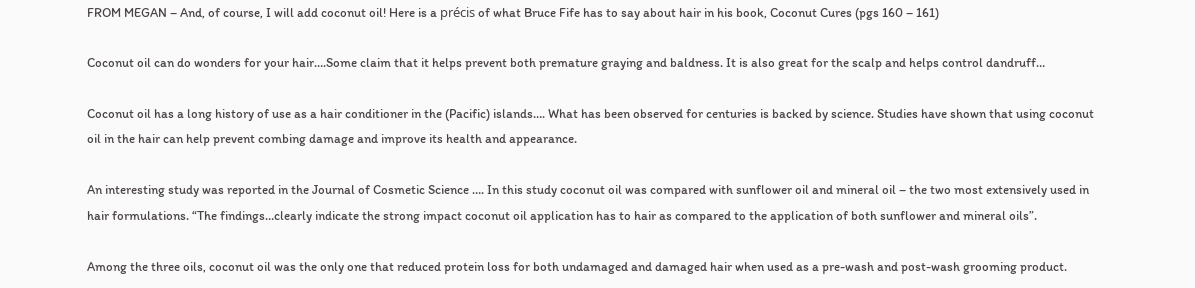FROM MEGAN – And, of course, I will add coconut oil! Here is a précis of what Bruce Fife has to say about hair in his book, Coconut Cures (pgs 160 – 161)

Coconut oil can do wonders for your hair….Some claim that it helps prevent both premature graying and baldness. It is also great for the scalp and helps control dandruff…

Coconut oil has a long history of use as a hair conditioner in the (Pacific) islands…. What has been observed for centuries is backed by science. Studies have shown that using coconut oil in the hair can help prevent combing damage and improve its health and appearance.

An interesting study was reported in the Journal of Cosmetic Science …. In this study coconut oil was compared with sunflower oil and mineral oil – the two most extensively used in hair formulations. “The findings…clearly indicate the strong impact coconut oil application has to hair as compared to the application of both sunflower and mineral oils”.

Among the three oils, coconut oil was the only one that reduced protein loss for both undamaged and damaged hair when used as a pre-wash and post-wash grooming product.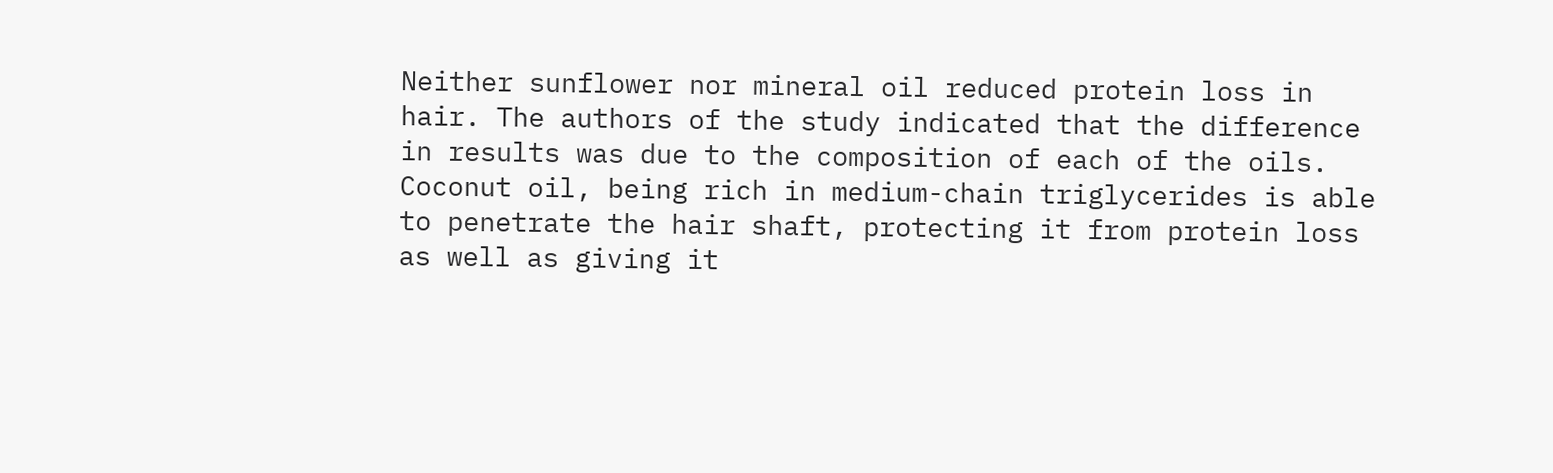Neither sunflower nor mineral oil reduced protein loss in hair. The authors of the study indicated that the difference in results was due to the composition of each of the oils. Coconut oil, being rich in medium-chain triglycerides is able to penetrate the hair shaft, protecting it from protein loss as well as giving it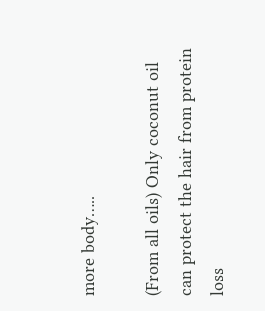more body…..

(From all oils) Only coconut oil can protect the hair from protein loss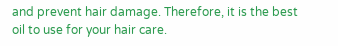and prevent hair damage. Therefore, it is the best oil to use for your hair care.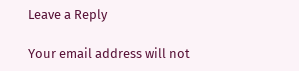Leave a Reply

Your email address will not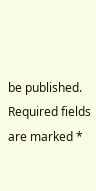be published. Required fields are marked *